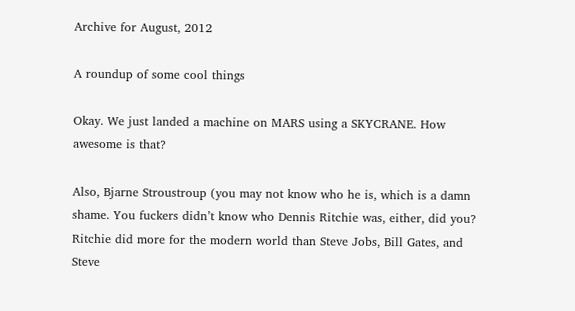Archive for August, 2012

A roundup of some cool things

Okay. We just landed a machine on MARS using a SKYCRANE. How awesome is that?

Also, Bjarne Stroustroup (you may not know who he is, which is a damn shame. You fuckers didn’t know who Dennis Ritchie was, either, did you? Ritchie did more for the modern world than Steve Jobs, Bill Gates, and Steve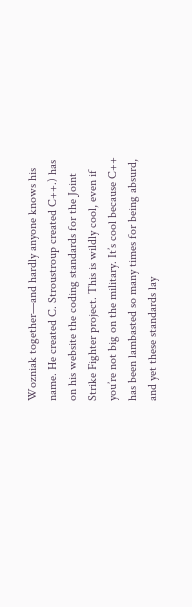Wozniak together—and hardly anyone knows his name. He created C. Stroustroup created C++.) has on his website the coding standards for the Joint Strike Fighter project. This is wildly cool, even if you’re not big on the military. It’s cool because C++ has been lambasted so many times for being absurd, and yet these standards lay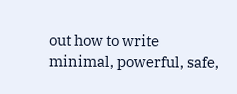out how to write minimal, powerful, safe,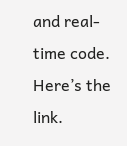and real-time code. Here’s the link.